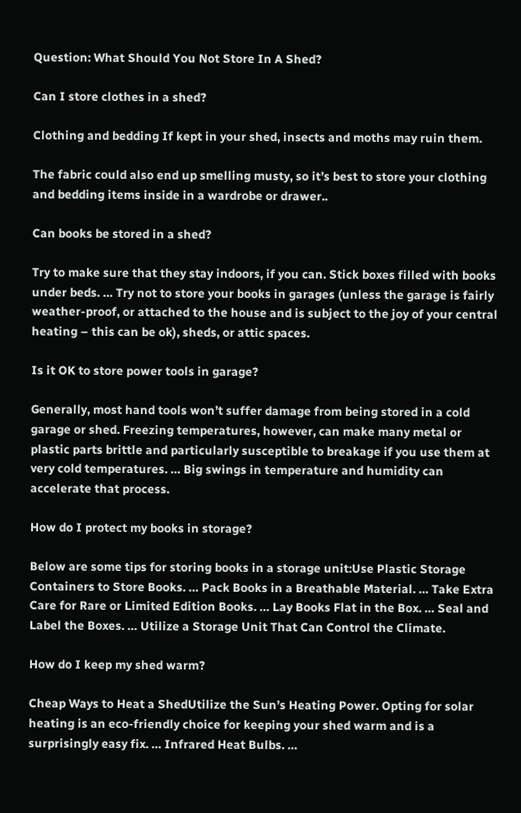Question: What Should You Not Store In A Shed?

Can I store clothes in a shed?

Clothing and bedding If kept in your shed, insects and moths may ruin them.

The fabric could also end up smelling musty, so it’s best to store your clothing and bedding items inside in a wardrobe or drawer..

Can books be stored in a shed?

Try to make sure that they stay indoors, if you can. Stick boxes filled with books under beds. … Try not to store your books in garages (unless the garage is fairly weather-proof, or attached to the house and is subject to the joy of your central heating – this can be ok), sheds, or attic spaces.

Is it OK to store power tools in garage?

Generally, most hand tools won’t suffer damage from being stored in a cold garage or shed. Freezing temperatures, however, can make many metal or plastic parts brittle and particularly susceptible to breakage if you use them at very cold temperatures. … Big swings in temperature and humidity can accelerate that process.

How do I protect my books in storage?

Below are some tips for storing books in a storage unit:Use Plastic Storage Containers to Store Books. … Pack Books in a Breathable Material. … Take Extra Care for Rare or Limited Edition Books. … Lay Books Flat in the Box. … Seal and Label the Boxes. … Utilize a Storage Unit That Can Control the Climate.

How do I keep my shed warm?

Cheap Ways to Heat a ShedUtilize the Sun’s Heating Power. Opting for solar heating is an eco-friendly choice for keeping your shed warm and is a surprisingly easy fix. … Infrared Heat Bulbs. …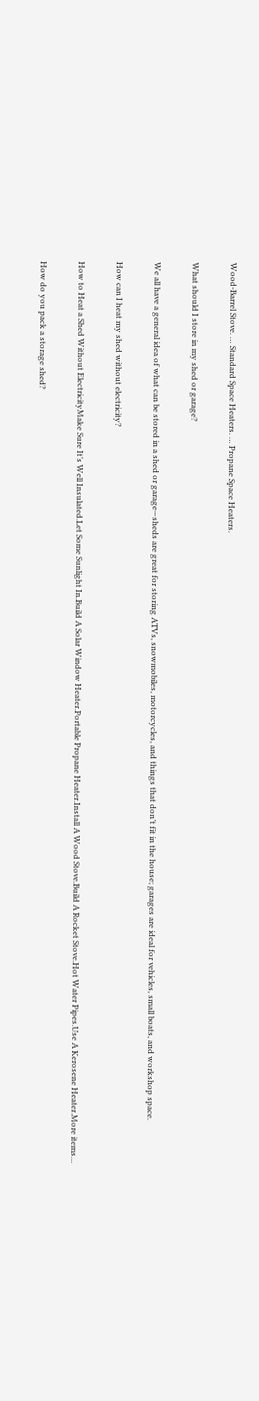Wood-Barrel Stove. … Standard Space Heaters. … Propane Space Heaters.

What should I store in my shed or garage?

We all have a general idea of what can be stored in a shed or garage—sheds are great for storing ATVs, snowmobiles, motorcycles, and things that don’t fit in the house; garages are ideal for vehicles, small boats, and workshop space.

How can I heat my shed without electricity?

How to Heat a Shed Without ElectricityMake Sure It’s Well Insulated.Let Some Sunlight In.Build A Solar Window Heater.Portable Propane Heater.Install A Wood Stove.Build A Rocket Stove.Hot Water Pipes.Use A Kerosene Heater.More items…

How do you pack a storage shed?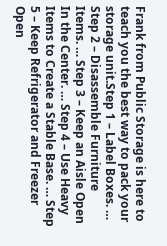Frank from Public Storage is here to teach you the best way to pack your storage unit.Step 1 – Label Boxes. … Step 2 – Disassemble Furniture Items. … Step 3 – Keep an Aisle Open In the Center. … Step 4 – Use Heavy Items to Create a Stable Base. … Step 5 – Keep Refrigerator and Freezer Open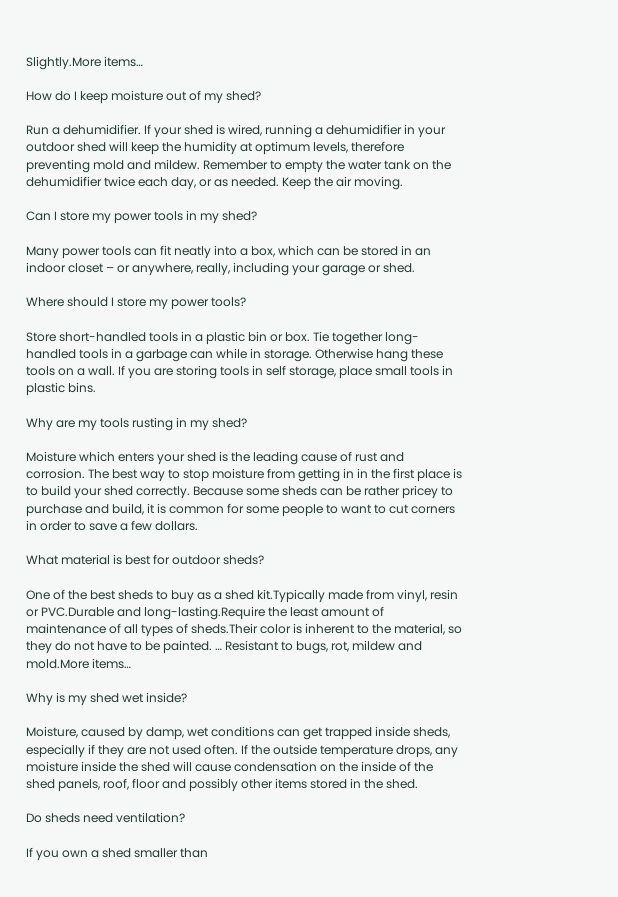Slightly.More items…

How do I keep moisture out of my shed?

Run a dehumidifier. If your shed is wired, running a dehumidifier in your outdoor shed will keep the humidity at optimum levels, therefore preventing mold and mildew. Remember to empty the water tank on the dehumidifier twice each day, or as needed. Keep the air moving.

Can I store my power tools in my shed?

Many power tools can fit neatly into a box, which can be stored in an indoor closet – or anywhere, really, including your garage or shed.

Where should I store my power tools?

Store short-handled tools in a plastic bin or box. Tie together long-handled tools in a garbage can while in storage. Otherwise hang these tools on a wall. If you are storing tools in self storage, place small tools in plastic bins.

Why are my tools rusting in my shed?

Moisture which enters your shed is the leading cause of rust and corrosion. The best way to stop moisture from getting in in the first place is to build your shed correctly. Because some sheds can be rather pricey to purchase and build, it is common for some people to want to cut corners in order to save a few dollars.

What material is best for outdoor sheds?

One of the best sheds to buy as a shed kit.Typically made from vinyl, resin or PVC.Durable and long-lasting.Require the least amount of maintenance of all types of sheds.Their color is inherent to the material, so they do not have to be painted. … Resistant to bugs, rot, mildew and mold.More items…

Why is my shed wet inside?

Moisture, caused by damp, wet conditions can get trapped inside sheds, especially if they are not used often. If the outside temperature drops, any moisture inside the shed will cause condensation on the inside of the shed panels, roof, floor and possibly other items stored in the shed.

Do sheds need ventilation?

If you own a shed smaller than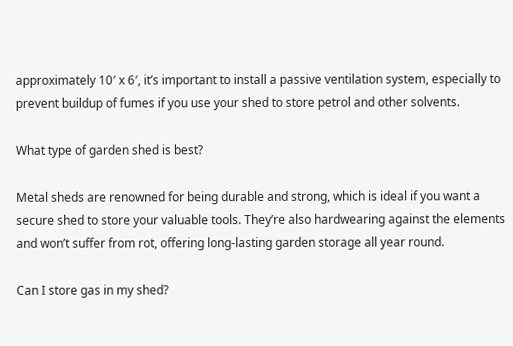approximately 10′ x 6′, it’s important to install a passive ventilation system, especially to prevent buildup of fumes if you use your shed to store petrol and other solvents.

What type of garden shed is best?

Metal sheds are renowned for being durable and strong, which is ideal if you want a secure shed to store your valuable tools. They’re also hardwearing against the elements and won’t suffer from rot, offering long-lasting garden storage all year round.

Can I store gas in my shed?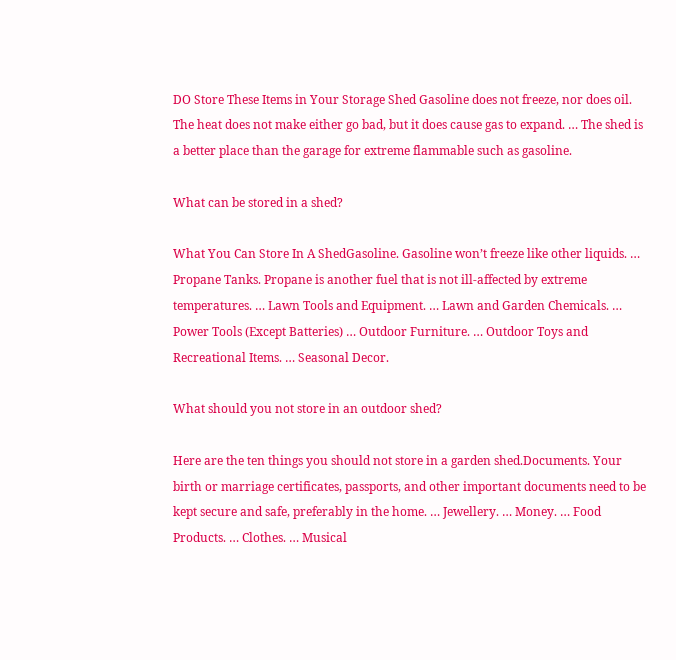DO Store These Items in Your Storage Shed Gasoline does not freeze, nor does oil. The heat does not make either go bad, but it does cause gas to expand. … The shed is a better place than the garage for extreme flammable such as gasoline.

What can be stored in a shed?

What You Can Store In A ShedGasoline. Gasoline won’t freeze like other liquids. … Propane Tanks. Propane is another fuel that is not ill-affected by extreme temperatures. … Lawn Tools and Equipment. … Lawn and Garden Chemicals. … Power Tools (Except Batteries) … Outdoor Furniture. … Outdoor Toys and Recreational Items. … Seasonal Decor.

What should you not store in an outdoor shed?

Here are the ten things you should not store in a garden shed.Documents. Your birth or marriage certificates, passports, and other important documents need to be kept secure and safe, preferably in the home. … Jewellery. … Money. … Food Products. … Clothes. … Musical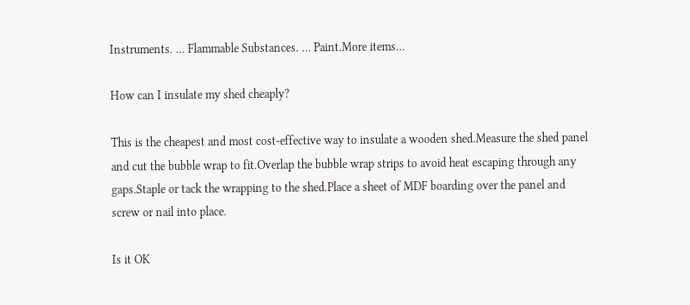Instruments. … Flammable Substances. … Paint.More items…

How can I insulate my shed cheaply?

This is the cheapest and most cost-effective way to insulate a wooden shed.Measure the shed panel and cut the bubble wrap to fit.Overlap the bubble wrap strips to avoid heat escaping through any gaps.Staple or tack the wrapping to the shed.Place a sheet of MDF boarding over the panel and screw or nail into place.

Is it OK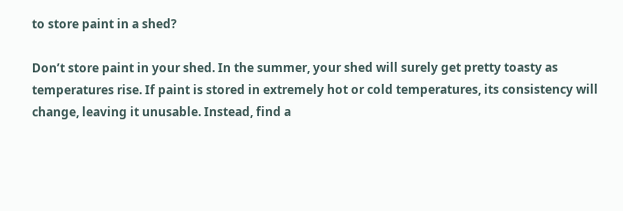to store paint in a shed?

Don’t store paint in your shed. In the summer, your shed will surely get pretty toasty as temperatures rise. If paint is stored in extremely hot or cold temperatures, its consistency will change, leaving it unusable. Instead, find a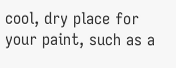cool, dry place for your paint, such as a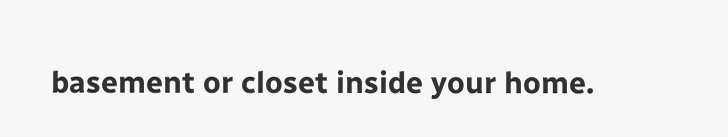basement or closet inside your home.